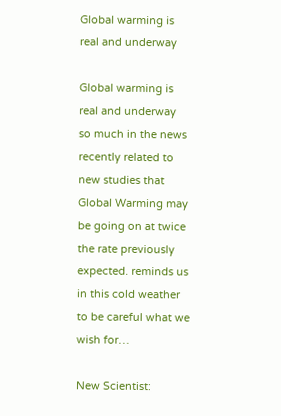Global warming is real and underway

Global warming is real and underway
so much in the news recently related to new studies that Global Warming may be going on at twice the rate previously expected. reminds us in this cold weather to be careful what we wish for…

New Scientist: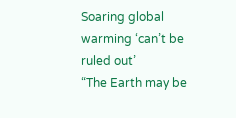Soaring global warming ‘can’t be ruled out’
“The Earth may be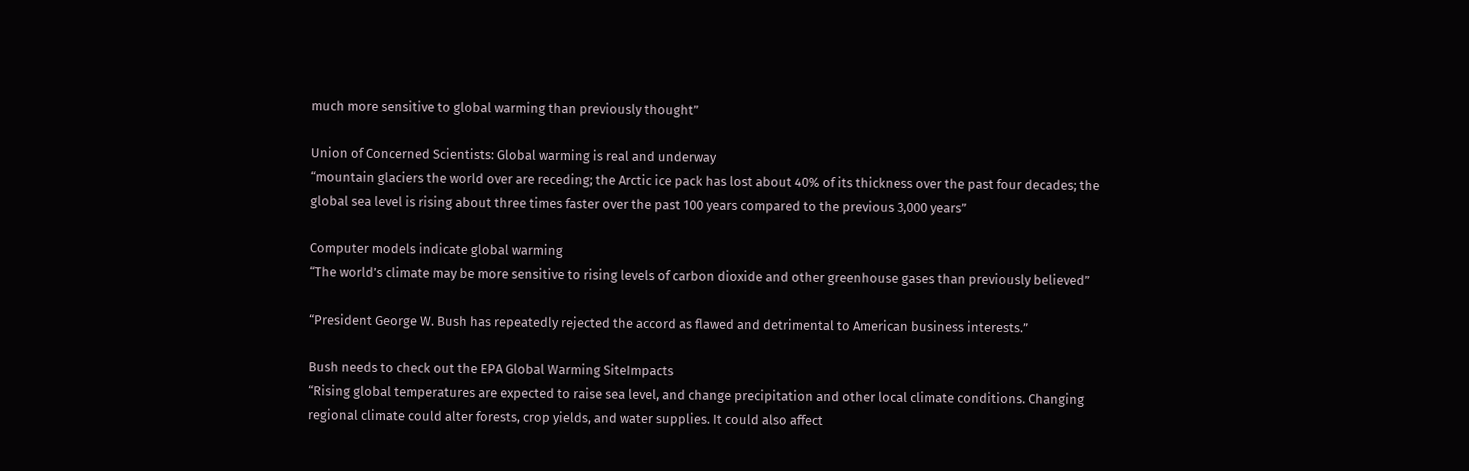much more sensitive to global warming than previously thought”

Union of Concerned Scientists: Global warming is real and underway
“mountain glaciers the world over are receding; the Arctic ice pack has lost about 40% of its thickness over the past four decades; the global sea level is rising about three times faster over the past 100 years compared to the previous 3,000 years”

Computer models indicate global warming
“The world’s climate may be more sensitive to rising levels of carbon dioxide and other greenhouse gases than previously believed”

“President George W. Bush has repeatedly rejected the accord as flawed and detrimental to American business interests.”

Bush needs to check out the EPA Global Warming SiteImpacts
“Rising global temperatures are expected to raise sea level, and change precipitation and other local climate conditions. Changing regional climate could alter forests, crop yields, and water supplies. It could also affect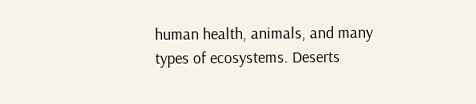human health, animals, and many types of ecosystems. Deserts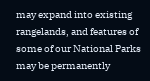may expand into existing rangelands, and features of some of our National Parks may be permanently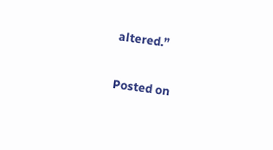altered.”

Posted on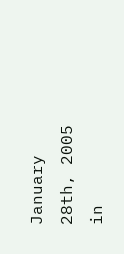January 28th, 2005 in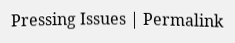Pressing Issues | Permalink